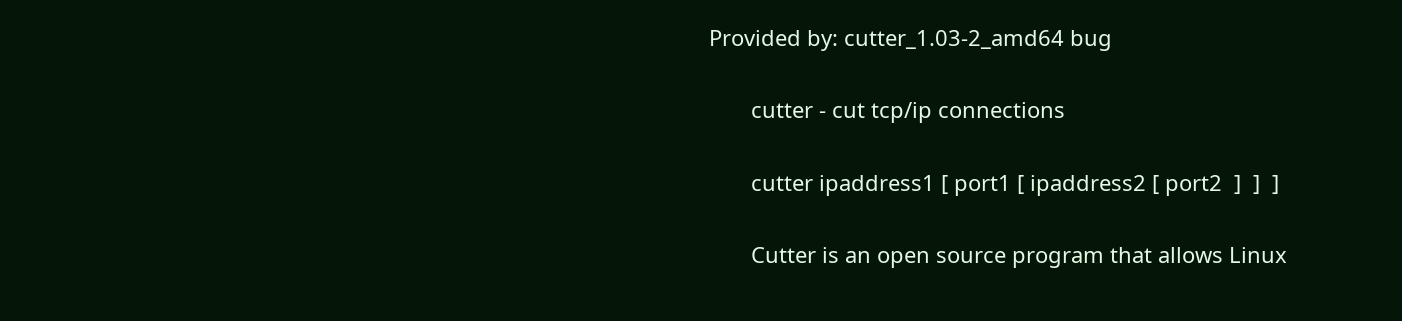Provided by: cutter_1.03-2_amd64 bug


       cutter - cut tcp/ip connections


       cutter ipaddress1 [ port1 [ ipaddress2 [ port2  ]  ]  ]


       Cutter is an open source program that allows Linux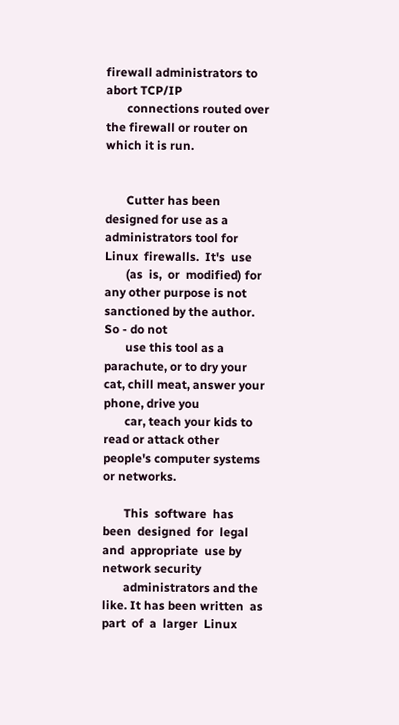firewall administrators to abort TCP/IP
       connections routed over the firewall or router on which it is run.


       Cutter has been designed for use as a administrators tool for Linux  firewalls.  It's  use
       (as  is,  or  modified) for any other purpose is not sanctioned by the author. So - do not
       use this tool as a parachute, or to dry your cat, chill meat, answer your phone, drive you
       car, teach your kids to read or attack other people's computer systems or networks.

       This  software  has  been  designed  for  legal  and  appropriate  use by network security
       administrators and the like. It has been written  as  part  of  a  larger  Linux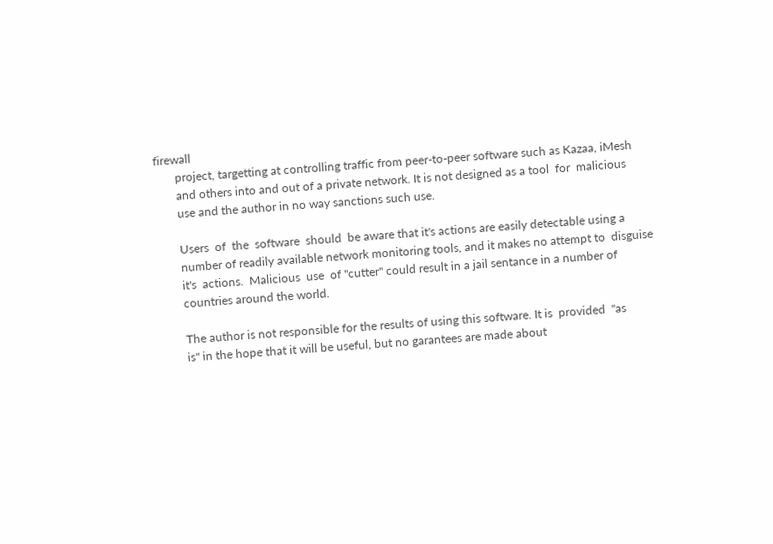firewall
       project, targetting at controlling traffic from peer-to-peer software such as Kazaa, iMesh
       and others into and out of a private network. It is not designed as a tool  for  malicious
       use and the author in no way sanctions such use.

       Users  of  the  software  should  be aware that it's actions are easily detectable using a
       number of readily available network monitoring tools, and it makes no attempt to  disguise
       it's  actions.  Malicious  use  of "cutter" could result in a jail sentance in a number of
       countries around the world.

       The author is not responsible for the results of using this software. It is  provided  "as
       is" in the hope that it will be useful, but no garantees are made about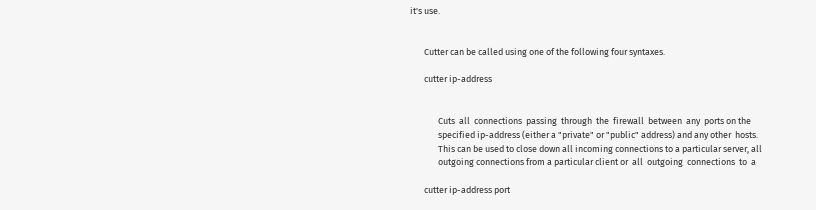it's use.


       Cutter can be called using one of the following four syntaxes.

       cutter ip-address


              Cuts  all  connections  passing  through  the  firewall  between  any  ports on the
              specified ip-address (either a "private" or "public" address) and any other  hosts.
              This can be used to close down all incoming connections to a particular server, all
              outgoing connections from a particular client or  all  outgoing  connections  to  a

       cutter ip-address port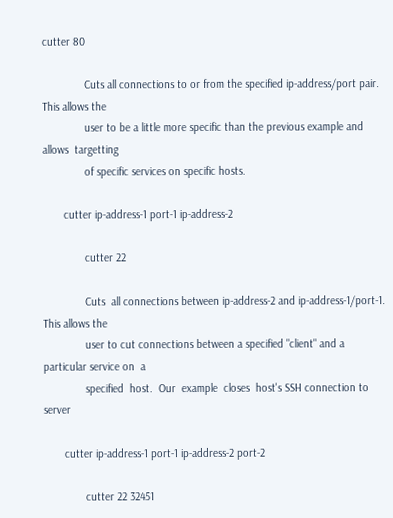cutter 80

              Cuts all connections to or from the specified ip-address/port pair. This allows the
              user to be a little more specific than the previous example and  allows  targetting
              of specific services on specific hosts.

       cutter ip-address-1 port-1 ip-address-2

              cutter 22

              Cuts  all connections between ip-address-2 and ip-address-1/port-1. This allows the
              user to cut connections between a specified "client" and a particular service on  a
              specified  host.  Our  example  closes  host's SSH connection to server

       cutter ip-address-1 port-1 ip-address-2 port-2

              cutter 22 32451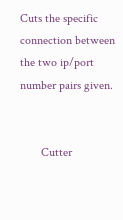Cuts the specific connection between the two ip/port number pairs given.


       Cutter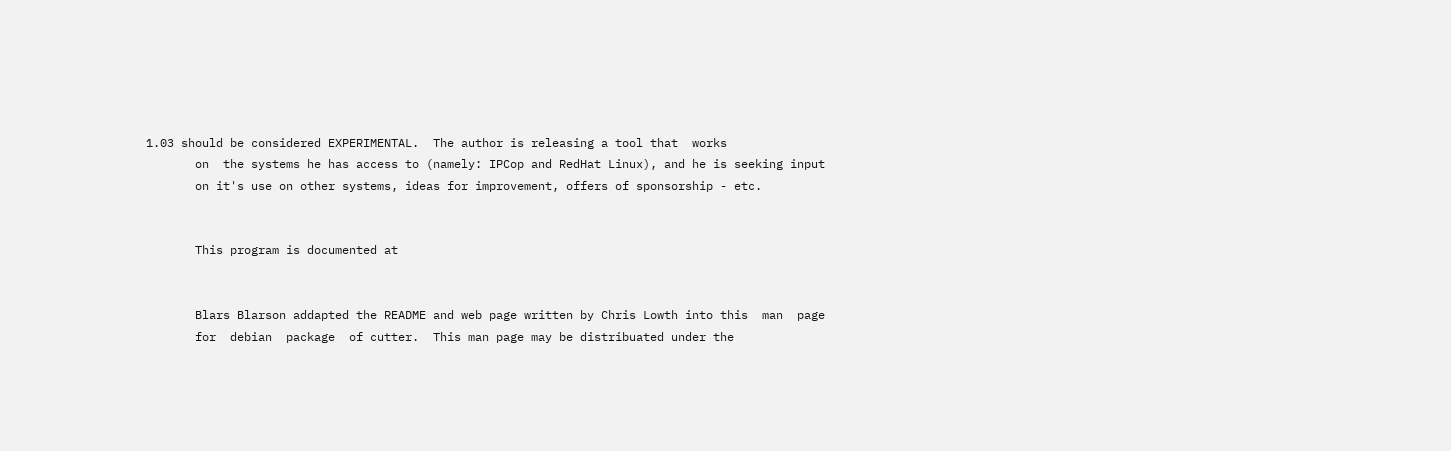1.03 should be considered EXPERIMENTAL.  The author is releasing a tool that  works
       on  the systems he has access to (namely: IPCop and RedHat Linux), and he is seeking input
       on it's use on other systems, ideas for improvement, offers of sponsorship - etc.


       This program is documented at


       Blars Blarson addapted the README and web page written by Chris Lowth into this  man  page
       for  debian  package  of cutter.  This man page may be distribuated under the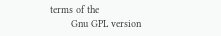terms of the
       Gnu GPL version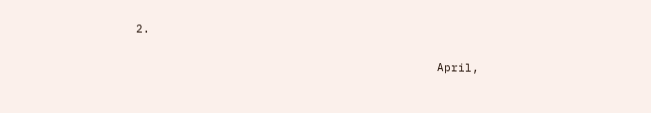2.

                                           April,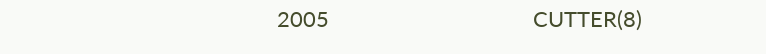2005                                  CUTTER(8)